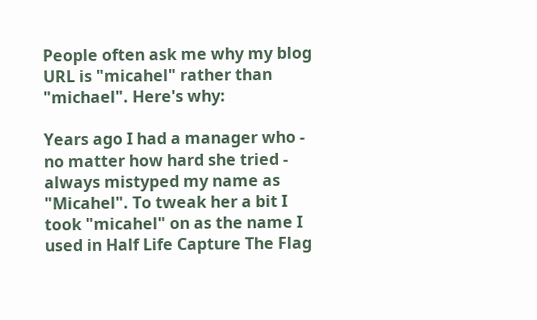People often ask me why my blog URL is "micahel" rather than "michael". Here's why:

Years ago I had a manager who - no matter how hard she tried - always mistyped my name as "Micahel". To tweak her a bit I took "micahel" on as the name I used in Half Life Capture The Flag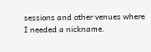sessions and other venues where I needed a nickname.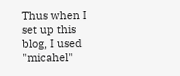Thus when I set up this blog, I used "micahel"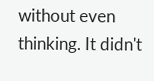without even thinking. It didn't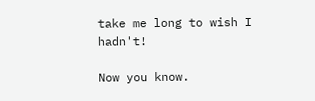take me long to wish I hadn't!

Now you know.